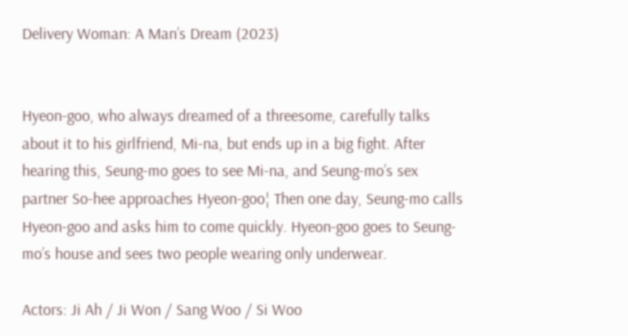Delivery Woman: A Man’s Dream (2023)


Hyeon-goo, who always dreamed of a threesome, carefully talks about it to his girlfriend, Mi-na, but ends up in a big fight. After hearing this, Seung-mo goes to see Mi-na, and Seung-mo’s sex partner So-hee approaches Hyeon-goo¦ Then one day, Seung-mo calls Hyeon-goo and asks him to come quickly. Hyeon-goo goes to Seung-mo’s house and sees two people wearing only underwear.

Actors: Ji Ah / Ji Won / Sang Woo / Si Woo